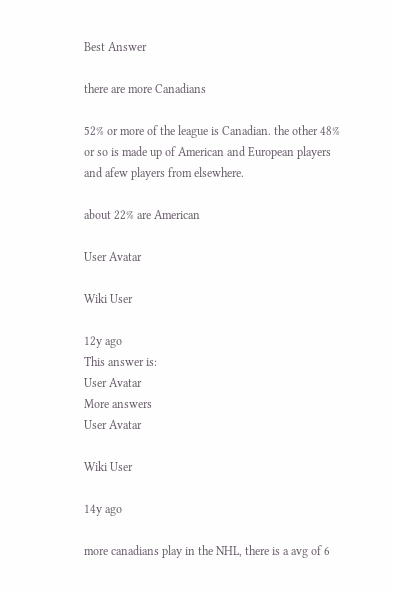Best Answer

there are more Canadians

52% or more of the league is Canadian. the other 48% or so is made up of American and European players and afew players from elsewhere.

about 22% are American

User Avatar

Wiki User

12y ago
This answer is:
User Avatar
More answers
User Avatar

Wiki User

14y ago

more canadians play in the NHL, there is a avg of 6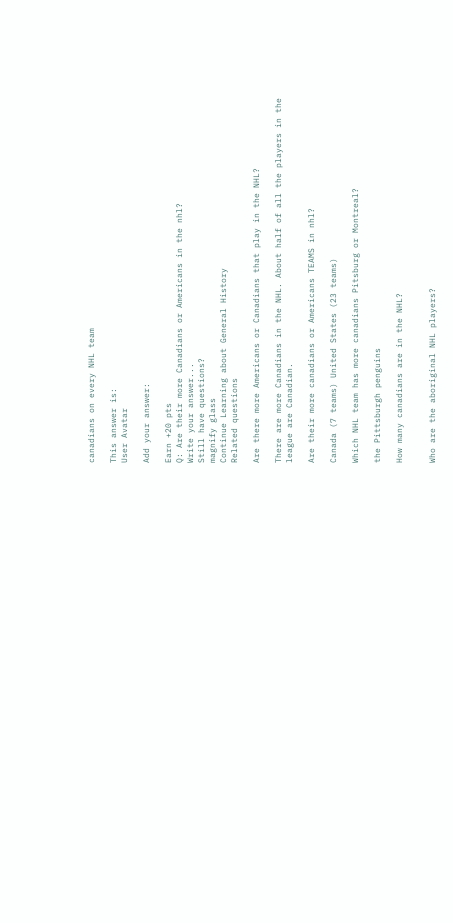canadians on every NHL team

This answer is:
User Avatar

Add your answer:

Earn +20 pts
Q: Are their more Canadians or Americans in the nhl?
Write your answer...
Still have questions?
magnify glass
Continue Learning about General History
Related questions

Are there more Americans or Canadians that play in the NHL?

There are more Canadians in the NHL. About half of all the players in the league are Canadian.

Are their more canadians or Americans TEAMS in nhl?

Canada (7 teams) United States (23 teams)

Which NHL team has more canadians Pitsburg or Montreal?

the Pittsburgh penguins

How many canadians are in the NHL?


Who are the aboriginal NHL players?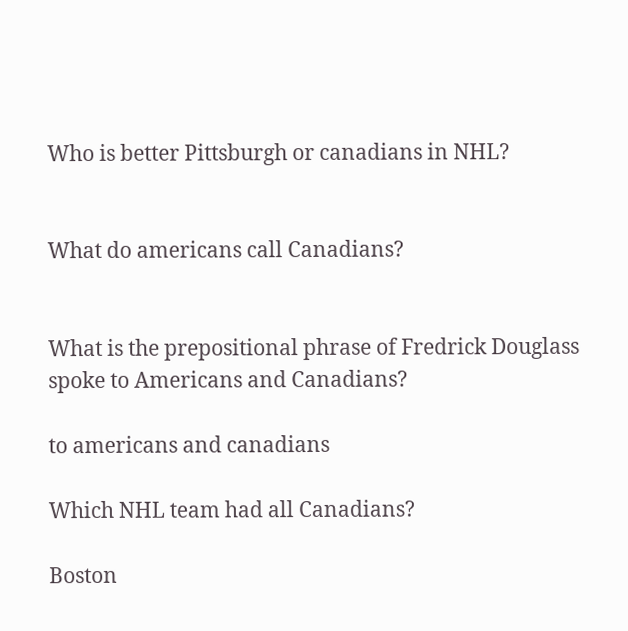Who is better Pittsburgh or canadians in NHL?


What do americans call Canadians?


What is the prepositional phrase of Fredrick Douglass spoke to Americans and Canadians?

to americans and canadians

Which NHL team had all Canadians?

Boston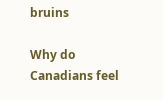bruins

Why do Canadians feel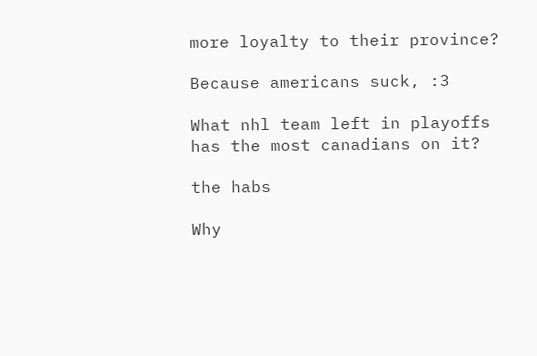more loyalty to their province?

Because americans suck, :3

What nhl team left in playoffs has the most canadians on it?

the habs

Why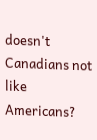doesn't Canadians not like Americans?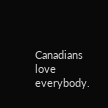Canadians love everybody.